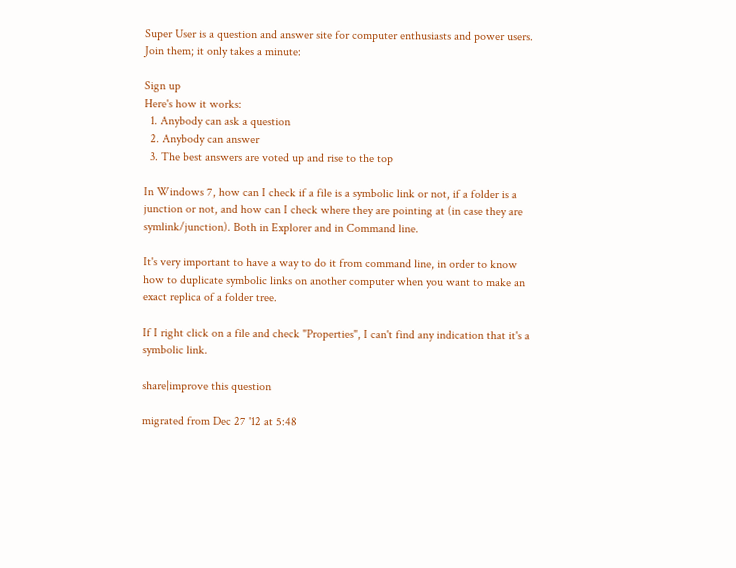Super User is a question and answer site for computer enthusiasts and power users. Join them; it only takes a minute:

Sign up
Here's how it works:
  1. Anybody can ask a question
  2. Anybody can answer
  3. The best answers are voted up and rise to the top

In Windows 7, how can I check if a file is a symbolic link or not, if a folder is a junction or not, and how can I check where they are pointing at (in case they are symlink/junction). Both in Explorer and in Command line.

It's very important to have a way to do it from command line, in order to know how to duplicate symbolic links on another computer when you want to make an exact replica of a folder tree.

If I right click on a file and check "Properties", I can't find any indication that it's a symbolic link.

share|improve this question

migrated from Dec 27 '12 at 5:48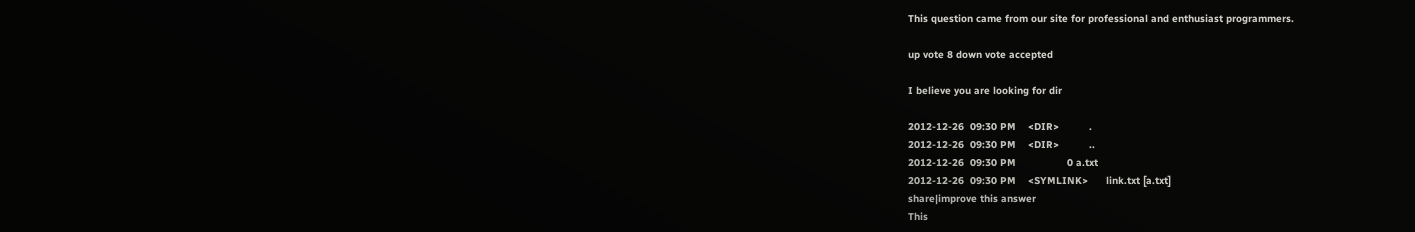This question came from our site for professional and enthusiast programmers.

up vote 8 down vote accepted

I believe you are looking for dir

2012-12-26  09:30 PM    <DIR>          .
2012-12-26  09:30 PM    <DIR>          ..
2012-12-26  09:30 PM                 0 a.txt
2012-12-26  09:30 PM    <SYMLINK>      link.txt [a.txt]
share|improve this answer
This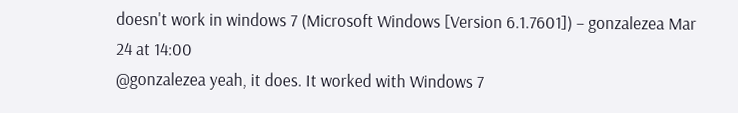doesn't work in windows 7 (Microsoft Windows [Version 6.1.7601]) – gonzalezea Mar 24 at 14:00
@gonzalezea yeah, it does. It worked with Windows 7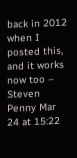back in 2012 when I posted this, and it works now too – Steven Penny Mar 24 at 15:22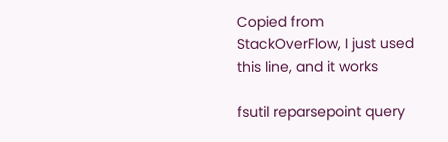Copied from StackOverFlow, I just used this line, and it works

fsutil reparsepoint query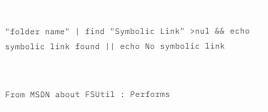"folder name" | find "Symbolic Link" >nul && echo symbolic link found || echo No symbolic link


From MSDN about FSUtil : Performs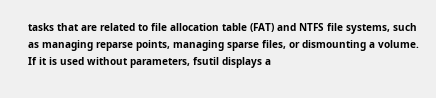tasks that are related to file allocation table (FAT) and NTFS file systems, such as managing reparse points, managing sparse files, or dismounting a volume. If it is used without parameters, fsutil displays a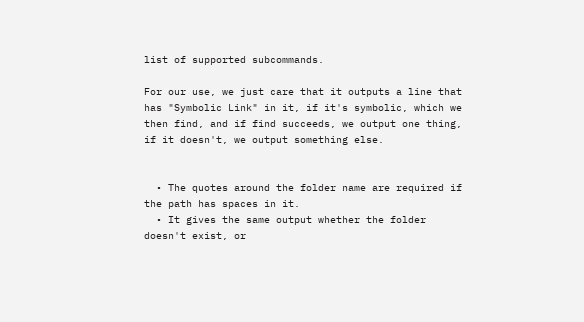list of supported subcommands.

For our use, we just care that it outputs a line that has "Symbolic Link" in it, if it's symbolic, which we then find, and if find succeeds, we output one thing, if it doesn't, we output something else.


  • The quotes around the folder name are required if the path has spaces in it.
  • It gives the same output whether the folder doesn't exist, or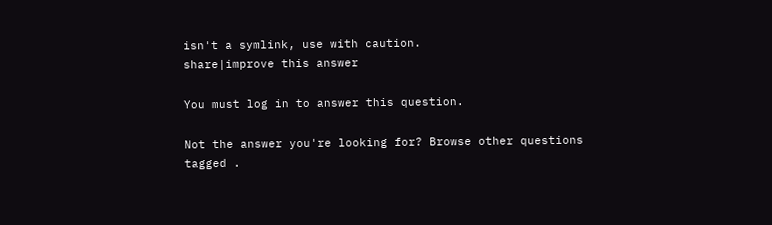isn't a symlink, use with caution.
share|improve this answer

You must log in to answer this question.

Not the answer you're looking for? Browse other questions tagged .